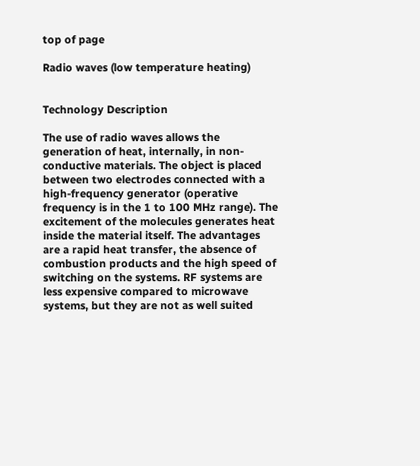top of page

Radio waves (low temperature heating)


Technology Description

The use of radio waves allows the generation of heat, internally, in non-conductive materials. The object is placed between two electrodes connected with a high-frequency generator (operative frequency is in the 1 to 100 MHz range). The excitement of the molecules generates heat inside the material itself. The advantages are a rapid heat transfer, the absence of combustion products and the high speed of switching on the systems. RF systems are less expensive compared to microwave systems, but they are not as well suited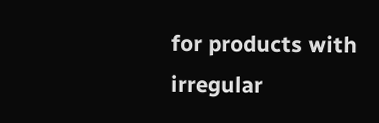for products with irregular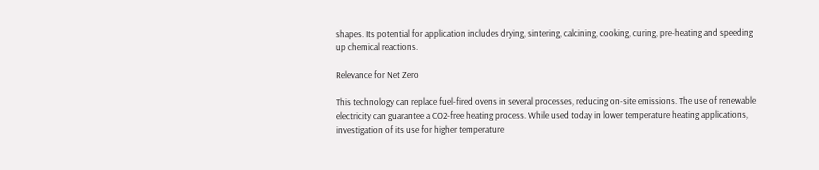shapes. Its potential for application includes drying, sintering, calcining, cooking, curing, pre-heating and speeding up chemical reactions.

Relevance for Net Zero

This technology can replace fuel-fired ovens in several processes, reducing on-site emissions. The use of renewable electricity can guarantee a CO2-free heating process. While used today in lower temperature heating applications, investigation of its use for higher temperature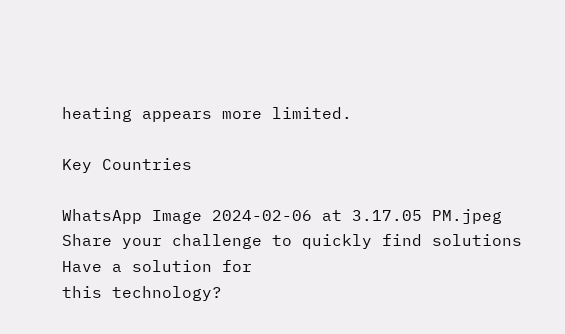heating appears more limited.

Key Countries

WhatsApp Image 2024-02-06 at 3.17.05 PM.jpeg
Share your challenge to quickly find solutions
Have a solution for
this technology?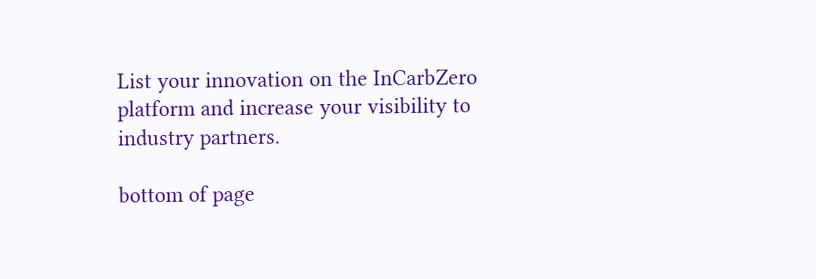List your innovation on the InCarbZero platform and increase your visibility to industry partners.

bottom of page